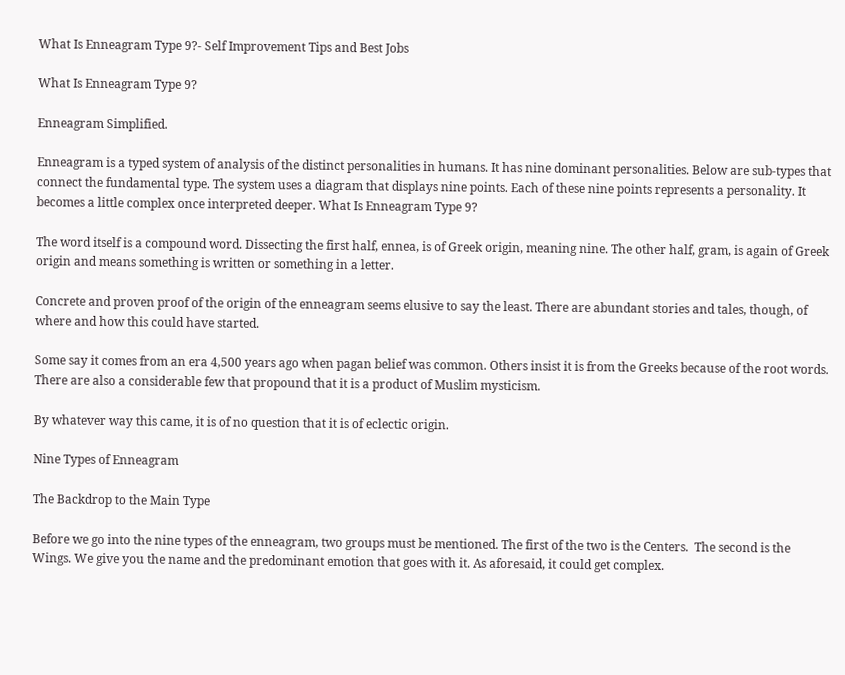What Is Enneagram Type 9?- Self Improvement Tips and Best Jobs

What Is Enneagram Type 9?

Enneagram Simplified.

Enneagram is a typed system of analysis of the distinct personalities in humans. It has nine dominant personalities. Below are sub-types that connect the fundamental type. The system uses a diagram that displays nine points. Each of these nine points represents a personality. It becomes a little complex once interpreted deeper. What Is Enneagram Type 9?

The word itself is a compound word. Dissecting the first half, ennea, is of Greek origin, meaning nine. The other half, gram, is again of Greek origin and means something is written or something in a letter.

Concrete and proven proof of the origin of the enneagram seems elusive to say the least. There are abundant stories and tales, though, of where and how this could have started.

Some say it comes from an era 4,500 years ago when pagan belief was common. Others insist it is from the Greeks because of the root words. There are also a considerable few that propound that it is a product of Muslim mysticism.

By whatever way this came, it is of no question that it is of eclectic origin.

Nine Types of Enneagram

The Backdrop to the Main Type

Before we go into the nine types of the enneagram, two groups must be mentioned. The first of the two is the Centers.  The second is the Wings. We give you the name and the predominant emotion that goes with it. As aforesaid, it could get complex.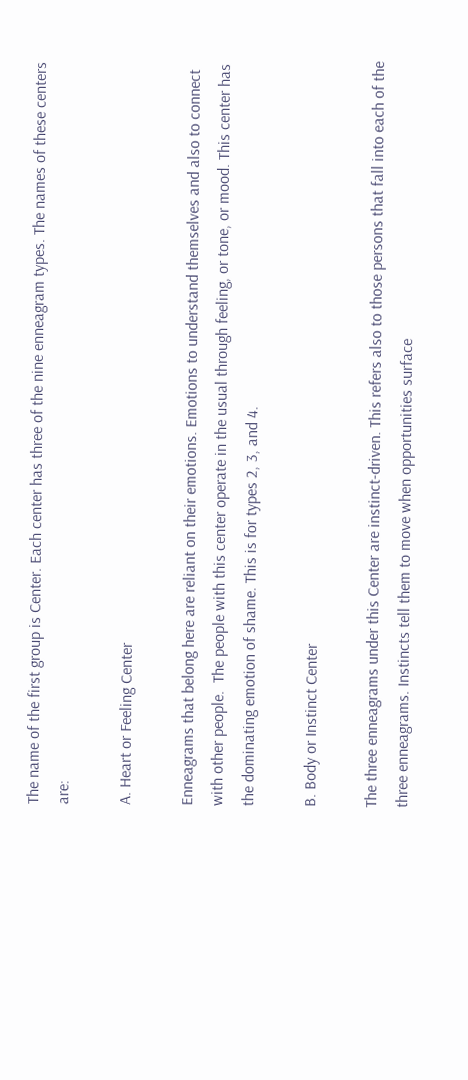The name of the first group is Center. Each center has three of the nine enneagram types. The names of these centers are:

A. Heart or Feeling Center

Enneagrams that belong here are reliant on their emotions. Emotions to understand themselves and also to connect with other people.  The people with this center operate in the usual through feeling, or tone, or mood. This center has the dominating emotion of shame. This is for types 2, 3, and 4.

B. Body or Instinct Center

The three enneagrams under this Center are instinct-driven. This refers also to those persons that fall into each of the three enneagrams. Instincts tell them to move when opportunities surface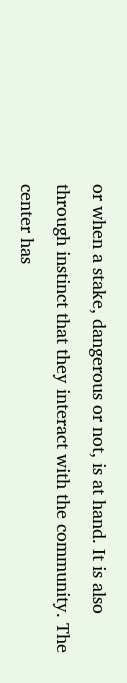or when a stake, dangerous or not, is at hand. It is also through instinct that they interact with the community. The center has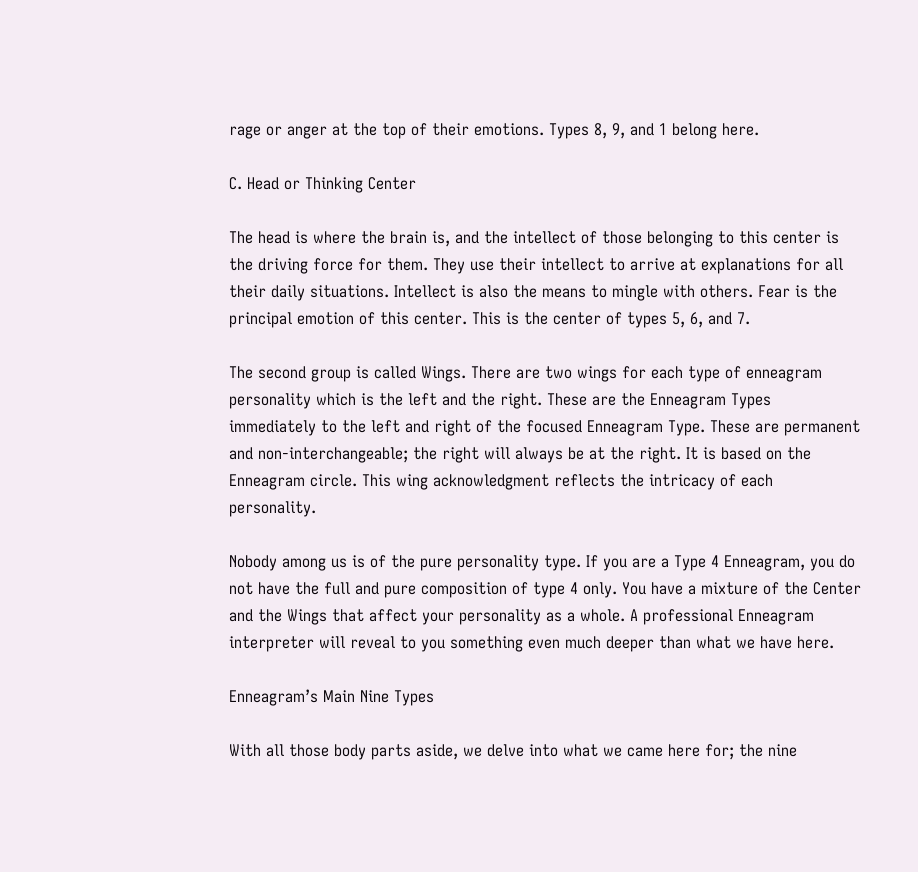rage or anger at the top of their emotions. Types 8, 9, and 1 belong here.

C. Head or Thinking Center

The head is where the brain is, and the intellect of those belonging to this center is the driving force for them. They use their intellect to arrive at explanations for all their daily situations. Intellect is also the means to mingle with others. Fear is the principal emotion of this center. This is the center of types 5, 6, and 7.

The second group is called Wings. There are two wings for each type of enneagram personality which is the left and the right. These are the Enneagram Types immediately to the left and right of the focused Enneagram Type. These are permanent and non-interchangeable; the right will always be at the right. It is based on the Enneagram circle. This wing acknowledgment reflects the intricacy of each personality.

Nobody among us is of the pure personality type. If you are a Type 4 Enneagram, you do not have the full and pure composition of type 4 only. You have a mixture of the Center and the Wings that affect your personality as a whole. A professional Enneagram interpreter will reveal to you something even much deeper than what we have here.

Enneagram’s Main Nine Types

With all those body parts aside, we delve into what we came here for; the nine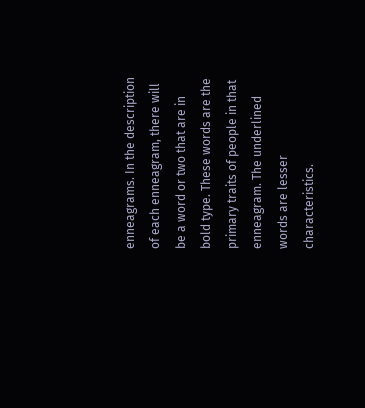enneagrams. In the description of each enneagram, there will be a word or two that are in bold type. These words are the primary traits of people in that enneagram. The underlined words are lesser characteristics.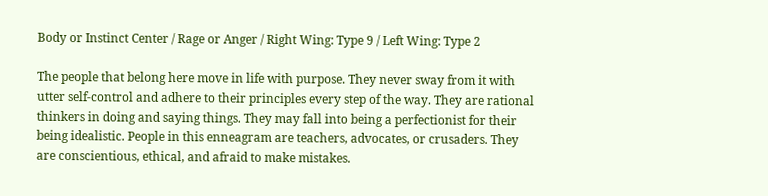Body or Instinct Center / Rage or Anger / Right Wing: Type 9 / Left Wing: Type 2

The people that belong here move in life with purpose. They never sway from it with utter self-control and adhere to their principles every step of the way. They are rational thinkers in doing and saying things. They may fall into being a perfectionist for their being idealistic. People in this enneagram are teachers, advocates, or crusaders. They are conscientious, ethical, and afraid to make mistakes.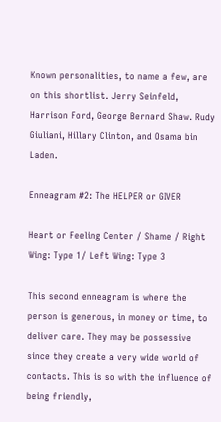Known personalities, to name a few, are on this shortlist. Jerry Seinfeld, Harrison Ford, George Bernard Shaw. Rudy Giuliani, Hillary Clinton, and Osama bin Laden.

Enneagram #2: The HELPER or GIVER

Heart or Feeling Center / Shame / Right Wing: Type 1/ Left Wing: Type 3

This second enneagram is where the person is generous, in money or time, to deliver care. They may be possessive since they create a very wide world of contacts. This is so with the influence of being friendly,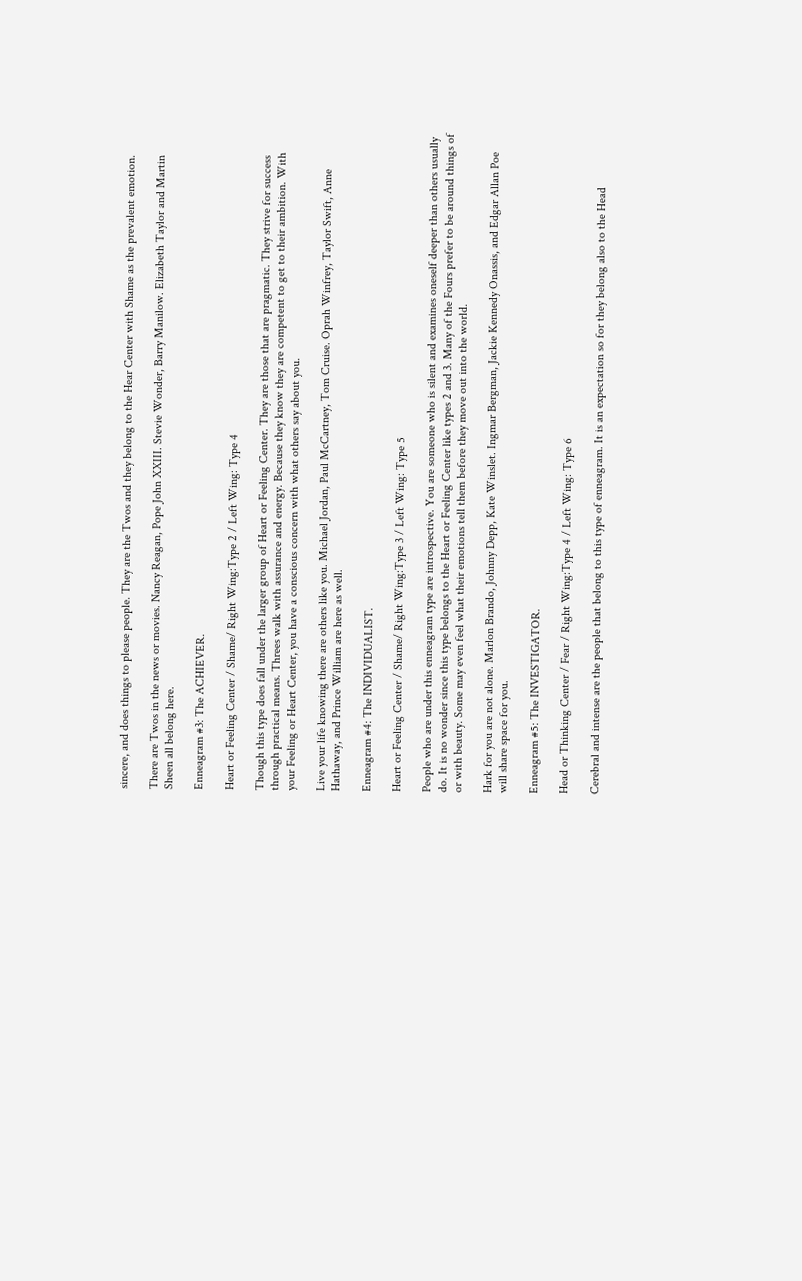sincere, and does things to please people. They are the Twos and they belong to the Hear Center with Shame as the prevalent emotion.

There are Twos in the news or movies. Nancy Reagan, Pope John XXIII. Stevie Wonder, Barry Manilow. Elizabeth Taylor and Martin Sheen all belong here.

Enneagram #3: The ACHIEVER.

Heart or Feeling Center / Shame/ Right Wing:Type 2 / Left Wing: Type 4

Though this type does fall under the larger group of Heart or Feeling Center. They are those that are pragmatic. They strive for success through practical means. Threes walk with assurance and energy. Because they know they are competent to get to their ambition. With your Feeling or Heart Center, you have a conscious concern with what others say about you.

Live your life knowing there are others like you. Michael Jordan, Paul McCartney, Tom Cruise. Oprah Winfrey, Taylor Swift, Anne Hathaway, and Prince William are here as well.

Enneagram #4: The INDIVIDUALIST.

Heart or Feeling Center / Shame/ Right Wing:Type 3 / Left Wing: Type 5

People who are under this enneagram type are introspective. You are someone who is silent and examines oneself deeper than others usually do. It is no wonder since this type belongs to the Heart or Feeling Center like types 2 and 3. Many of the Fours prefer to be around things of or with beauty. Some may even feel what their emotions tell them before they move out into the world.

Hark for you are not alone. Marlon Brando, Johnny Depp, Kate Winslet. Ingmar Bergman, Jackie Kennedy Onassis, and Edgar Allan Poe will share space for you.

Enneagram #5: The INVESTIGATOR.

Head or Thinking Center / Fear / Right Wing:Type 4 / Left Wing: Type 6

Cerebral and intense are the people that belong to this type of enneagram. It is an expectation so for they belong also to the Head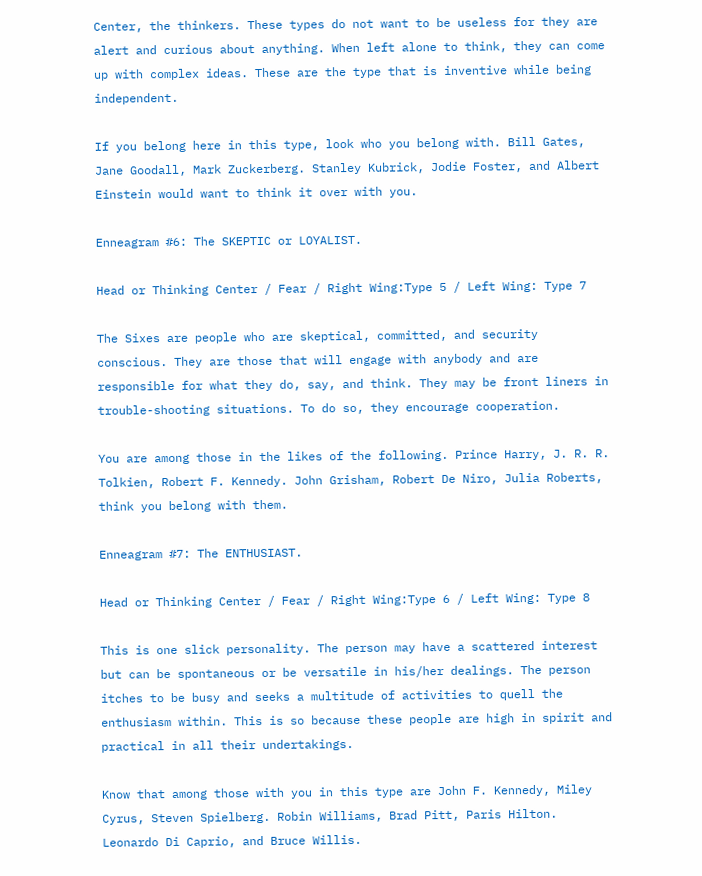Center, the thinkers. These types do not want to be useless for they are alert and curious about anything. When left alone to think, they can come up with complex ideas. These are the type that is inventive while being independent.

If you belong here in this type, look who you belong with. Bill Gates, Jane Goodall, Mark Zuckerberg. Stanley Kubrick, Jodie Foster, and Albert Einstein would want to think it over with you.

Enneagram #6: The SKEPTIC or LOYALIST.

Head or Thinking Center / Fear / Right Wing:Type 5 / Left Wing: Type 7

The Sixes are people who are skeptical, committed, and security conscious. They are those that will engage with anybody and are responsible for what they do, say, and think. They may be front liners in trouble-shooting situations. To do so, they encourage cooperation.

You are among those in the likes of the following. Prince Harry, J. R. R. Tolkien, Robert F. Kennedy. John Grisham, Robert De Niro, Julia Roberts, think you belong with them.

Enneagram #7: The ENTHUSIAST.

Head or Thinking Center / Fear / Right Wing:Type 6 / Left Wing: Type 8

This is one slick personality. The person may have a scattered interest but can be spontaneous or be versatile in his/her dealings. The person itches to be busy and seeks a multitude of activities to quell the enthusiasm within. This is so because these people are high in spirit and practical in all their undertakings.

Know that among those with you in this type are John F. Kennedy, Miley Cyrus, Steven Spielberg. Robin Williams, Brad Pitt, Paris Hilton. Leonardo Di Caprio, and Bruce Willis.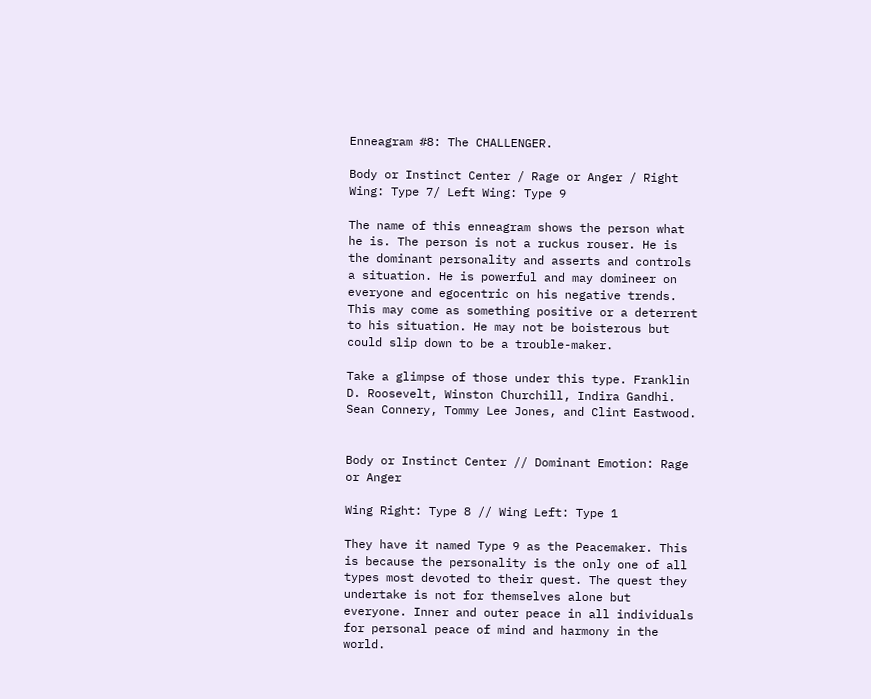Enneagram #8: The CHALLENGER.

Body or Instinct Center / Rage or Anger / Right Wing: Type 7/ Left Wing: Type 9

The name of this enneagram shows the person what he is. The person is not a ruckus rouser. He is the dominant personality and asserts and controls a situation. He is powerful and may domineer on everyone and egocentric on his negative trends. This may come as something positive or a deterrent to his situation. He may not be boisterous but could slip down to be a trouble-maker.

Take a glimpse of those under this type. Franklin D. Roosevelt, Winston Churchill, Indira Gandhi. Sean Connery, Tommy Lee Jones, and Clint Eastwood.


Body or Instinct Center // Dominant Emotion: Rage or Anger

Wing Right: Type 8 // Wing Left: Type 1

They have it named Type 9 as the Peacemaker. This is because the personality is the only one of all types most devoted to their quest. The quest they undertake is not for themselves alone but everyone. Inner and outer peace in all individuals for personal peace of mind and harmony in the world.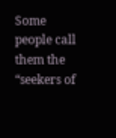Some people call them the “seekers of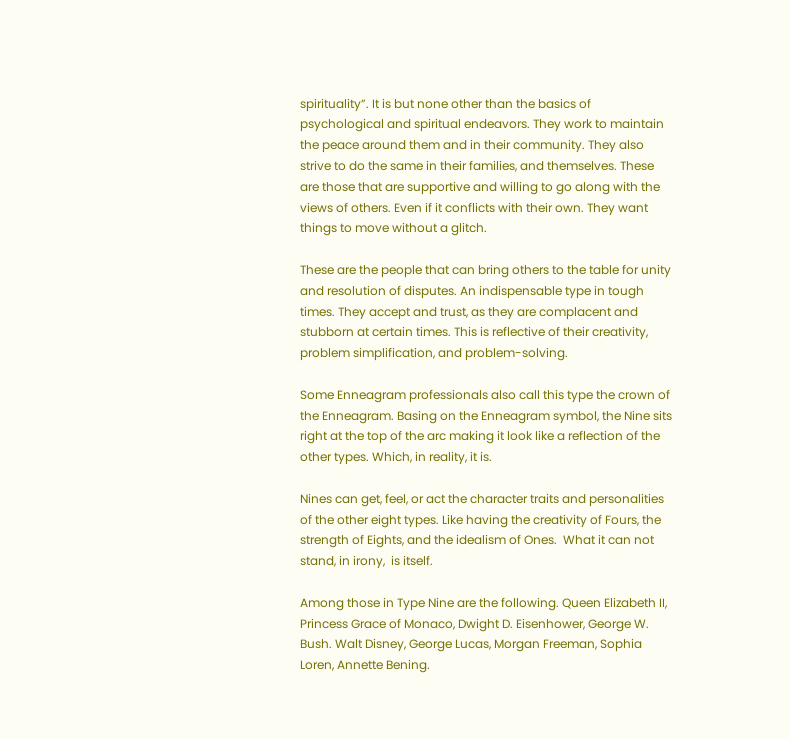spirituality”. It is but none other than the basics of psychological and spiritual endeavors. They work to maintain the peace around them and in their community. They also strive to do the same in their families, and themselves. These are those that are supportive and willing to go along with the views of others. Even if it conflicts with their own. They want things to move without a glitch.

These are the people that can bring others to the table for unity and resolution of disputes. An indispensable type in tough times. They accept and trust, as they are complacent and stubborn at certain times. This is reflective of their creativity, problem simplification, and problem-solving.

Some Enneagram professionals also call this type the crown of the Enneagram. Basing on the Enneagram symbol, the Nine sits right at the top of the arc making it look like a reflection of the other types. Which, in reality, it is.

Nines can get, feel, or act the character traits and personalities of the other eight types. Like having the creativity of Fours, the strength of Eights, and the idealism of Ones.  What it can not stand, in irony,  is itself.

Among those in Type Nine are the following. Queen Elizabeth II, Princess Grace of Monaco, Dwight D. Eisenhower, George W. Bush. Walt Disney, George Lucas, Morgan Freeman, Sophia Loren, Annette Bening.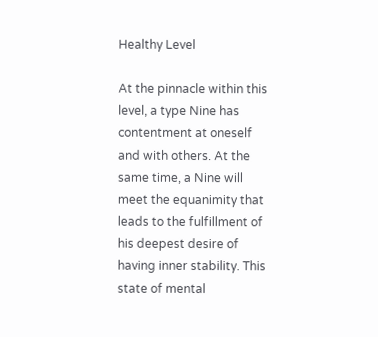Healthy Level

At the pinnacle within this level, a type Nine has contentment at oneself and with others. At the same time, a Nine will meet the equanimity that leads to the fulfillment of his deepest desire of having inner stability. This state of mental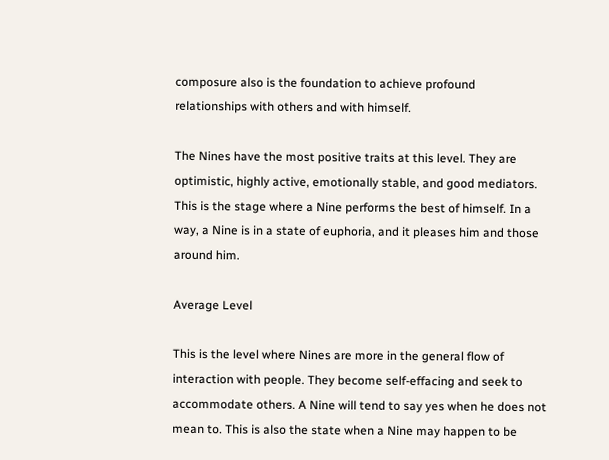composure also is the foundation to achieve profound relationships with others and with himself.

The Nines have the most positive traits at this level. They are optimistic, highly active, emotionally stable, and good mediators. This is the stage where a Nine performs the best of himself. In a way, a Nine is in a state of euphoria, and it pleases him and those around him.

Average Level

This is the level where Nines are more in the general flow of interaction with people. They become self-effacing and seek to accommodate others. A Nine will tend to say yes when he does not mean to. This is also the state when a Nine may happen to be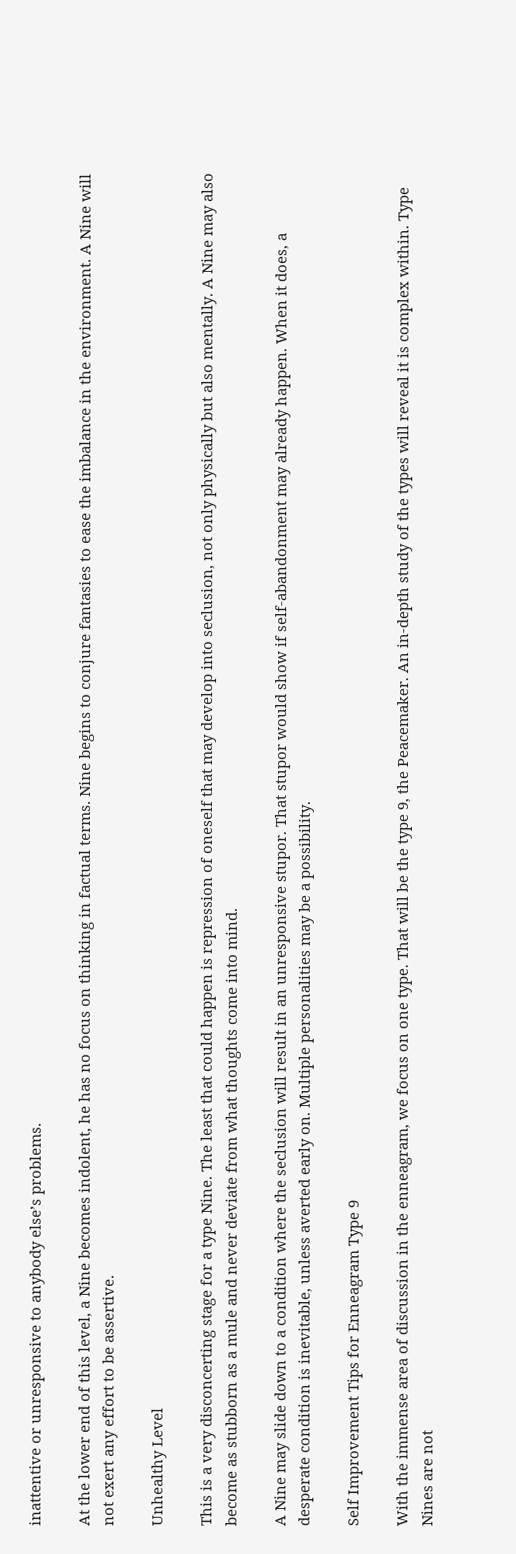inattentive or unresponsive to anybody else’s problems.

At the lower end of this level, a Nine becomes indolent, he has no focus on thinking in factual terms. Nine begins to conjure fantasies to ease the imbalance in the environment. A Nine will not exert any effort to be assertive.

Unhealthy Level

This is a very disconcerting stage for a type Nine. The least that could happen is repression of oneself that may develop into seclusion, not only physically but also mentally. A Nine may also become as stubborn as a mule and never deviate from what thoughts come into mind.

A Nine may slide down to a condition where the seclusion will result in an unresponsive stupor. That stupor would show if self-abandonment may already happen. When it does, a desperate condition is inevitable, unless averted early on. Multiple personalities may be a possibility.

Self Improvement Tips for Enneagram Type 9

With the immense area of discussion in the enneagram, we focus on one type. That will be the type 9, the Peacemaker. An in-depth study of the types will reveal it is complex within. Type Nines are not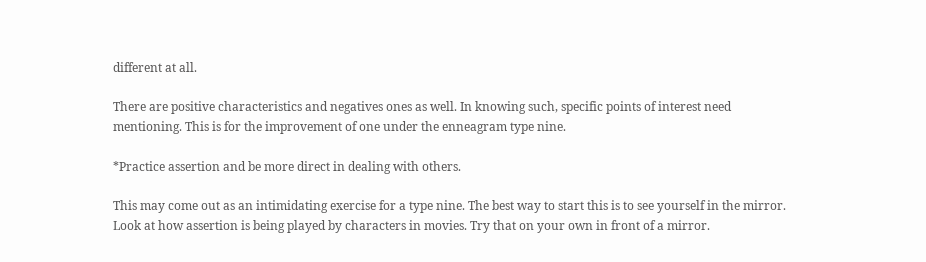different at all.

There are positive characteristics and negatives ones as well. In knowing such, specific points of interest need mentioning. This is for the improvement of one under the enneagram type nine.

*Practice assertion and be more direct in dealing with others.

This may come out as an intimidating exercise for a type nine. The best way to start this is to see yourself in the mirror. Look at how assertion is being played by characters in movies. Try that on your own in front of a mirror.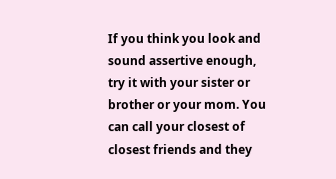If you think you look and sound assertive enough, try it with your sister or brother or your mom. You can call your closest of closest friends and they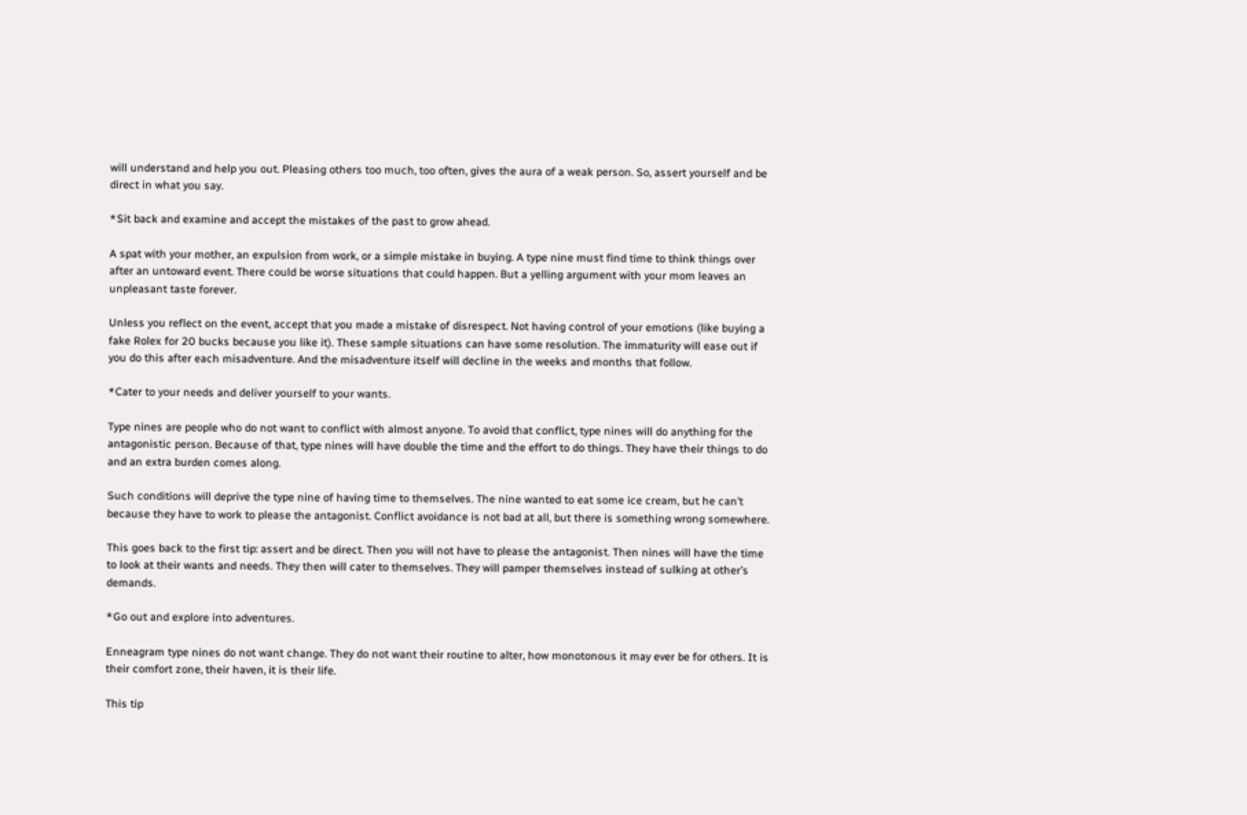will understand and help you out. Pleasing others too much, too often, gives the aura of a weak person. So, assert yourself and be direct in what you say.

*Sit back and examine and accept the mistakes of the past to grow ahead.

A spat with your mother, an expulsion from work, or a simple mistake in buying. A type nine must find time to think things over after an untoward event. There could be worse situations that could happen. But a yelling argument with your mom leaves an unpleasant taste forever.

Unless you reflect on the event, accept that you made a mistake of disrespect. Not having control of your emotions (like buying a fake Rolex for 20 bucks because you like it). These sample situations can have some resolution. The immaturity will ease out if you do this after each misadventure. And the misadventure itself will decline in the weeks and months that follow.

*Cater to your needs and deliver yourself to your wants.

Type nines are people who do not want to conflict with almost anyone. To avoid that conflict, type nines will do anything for the antagonistic person. Because of that, type nines will have double the time and the effort to do things. They have their things to do and an extra burden comes along.

Such conditions will deprive the type nine of having time to themselves. The nine wanted to eat some ice cream, but he can’t because they have to work to please the antagonist. Conflict avoidance is not bad at all, but there is something wrong somewhere.

This goes back to the first tip: assert and be direct. Then you will not have to please the antagonist. Then nines will have the time to look at their wants and needs. They then will cater to themselves. They will pamper themselves instead of sulking at other’s demands.

*Go out and explore into adventures.

Enneagram type nines do not want change. They do not want their routine to alter, how monotonous it may ever be for others. It is their comfort zone, their haven, it is their life.

This tip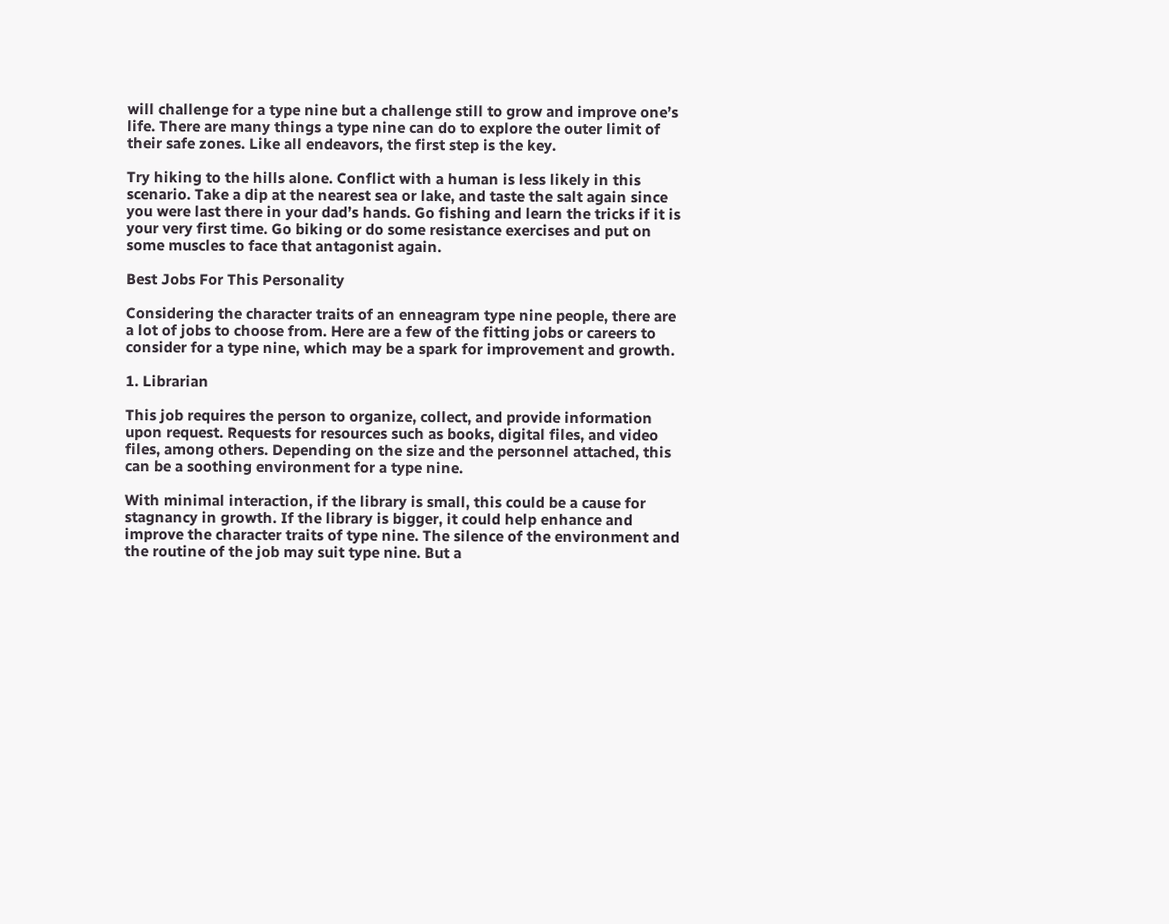will challenge for a type nine but a challenge still to grow and improve one’s life. There are many things a type nine can do to explore the outer limit of their safe zones. Like all endeavors, the first step is the key.

Try hiking to the hills alone. Conflict with a human is less likely in this scenario. Take a dip at the nearest sea or lake, and taste the salt again since you were last there in your dad’s hands. Go fishing and learn the tricks if it is your very first time. Go biking or do some resistance exercises and put on some muscles to face that antagonist again.

Best Jobs For This Personality

Considering the character traits of an enneagram type nine people, there are a lot of jobs to choose from. Here are a few of the fitting jobs or careers to consider for a type nine, which may be a spark for improvement and growth.

1. Librarian

This job requires the person to organize, collect, and provide information upon request. Requests for resources such as books, digital files, and video files, among others. Depending on the size and the personnel attached, this can be a soothing environment for a type nine.

With minimal interaction, if the library is small, this could be a cause for stagnancy in growth. If the library is bigger, it could help enhance and improve the character traits of type nine. The silence of the environment and the routine of the job may suit type nine. But a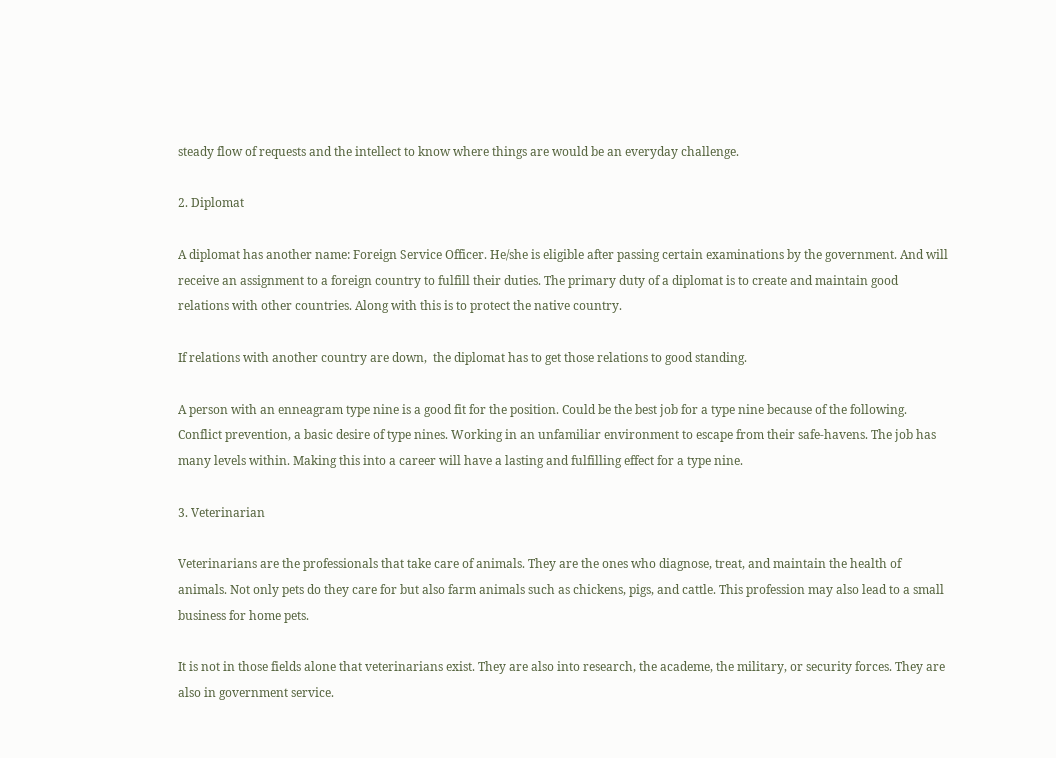steady flow of requests and the intellect to know where things are would be an everyday challenge.

2. Diplomat

A diplomat has another name: Foreign Service Officer. He/she is eligible after passing certain examinations by the government. And will receive an assignment to a foreign country to fulfill their duties. The primary duty of a diplomat is to create and maintain good relations with other countries. Along with this is to protect the native country.

If relations with another country are down,  the diplomat has to get those relations to good standing.

A person with an enneagram type nine is a good fit for the position. Could be the best job for a type nine because of the following. Conflict prevention, a basic desire of type nines. Working in an unfamiliar environment to escape from their safe-havens. The job has many levels within. Making this into a career will have a lasting and fulfilling effect for a type nine.

3. Veterinarian

Veterinarians are the professionals that take care of animals. They are the ones who diagnose, treat, and maintain the health of animals. Not only pets do they care for but also farm animals such as chickens, pigs, and cattle. This profession may also lead to a small business for home pets.

It is not in those fields alone that veterinarians exist. They are also into research, the academe, the military, or security forces. They are also in government service.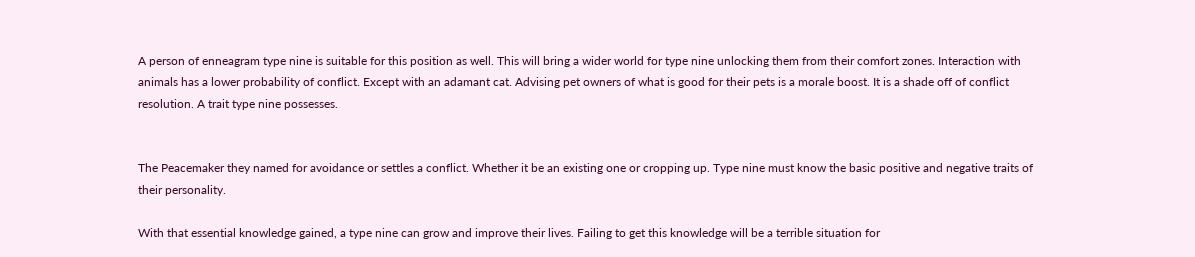A person of enneagram type nine is suitable for this position as well. This will bring a wider world for type nine unlocking them from their comfort zones. Interaction with animals has a lower probability of conflict. Except with an adamant cat. Advising pet owners of what is good for their pets is a morale boost. It is a shade off of conflict resolution. A trait type nine possesses.


The Peacemaker they named for avoidance or settles a conflict. Whether it be an existing one or cropping up. Type nine must know the basic positive and negative traits of their personality.

With that essential knowledge gained, a type nine can grow and improve their lives. Failing to get this knowledge will be a terrible situation for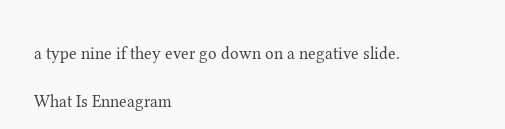a type nine if they ever go down on a negative slide.

What Is Enneagram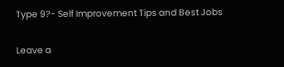Type 9?- Self Improvement Tips and Best Jobs

Leave a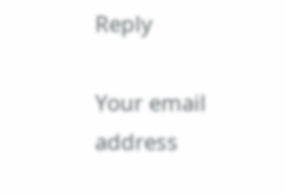Reply

Your email address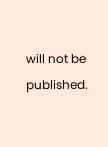will not be published.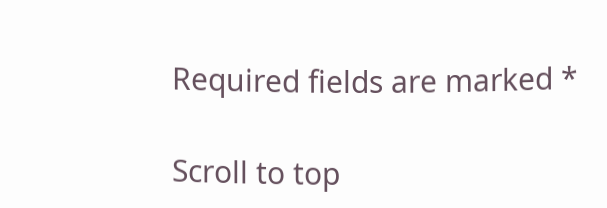Required fields are marked *

Scroll to top